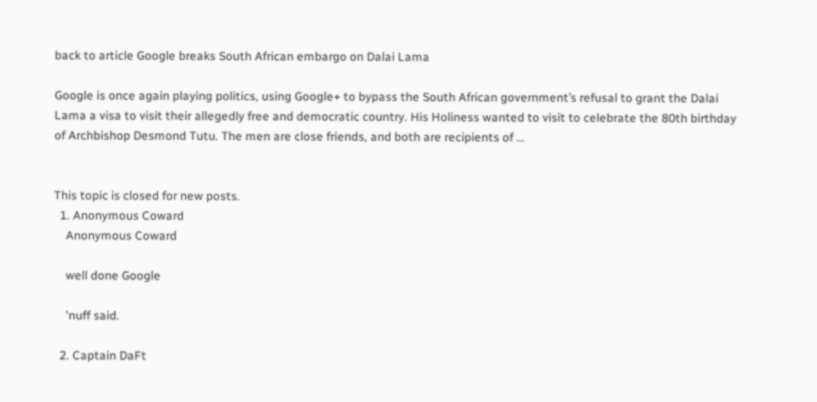back to article Google breaks South African embargo on Dalai Lama

Google is once again playing politics, using Google+ to bypass the South African government’s refusal to grant the Dalai Lama a visa to visit their allegedly free and democratic country. His Holiness wanted to visit to celebrate the 80th birthday of Archbishop Desmond Tutu. The men are close friends, and both are recipients of …


This topic is closed for new posts.
  1. Anonymous Coward
    Anonymous Coward

    well done Google

    'nuff said.

  2. Captain DaFt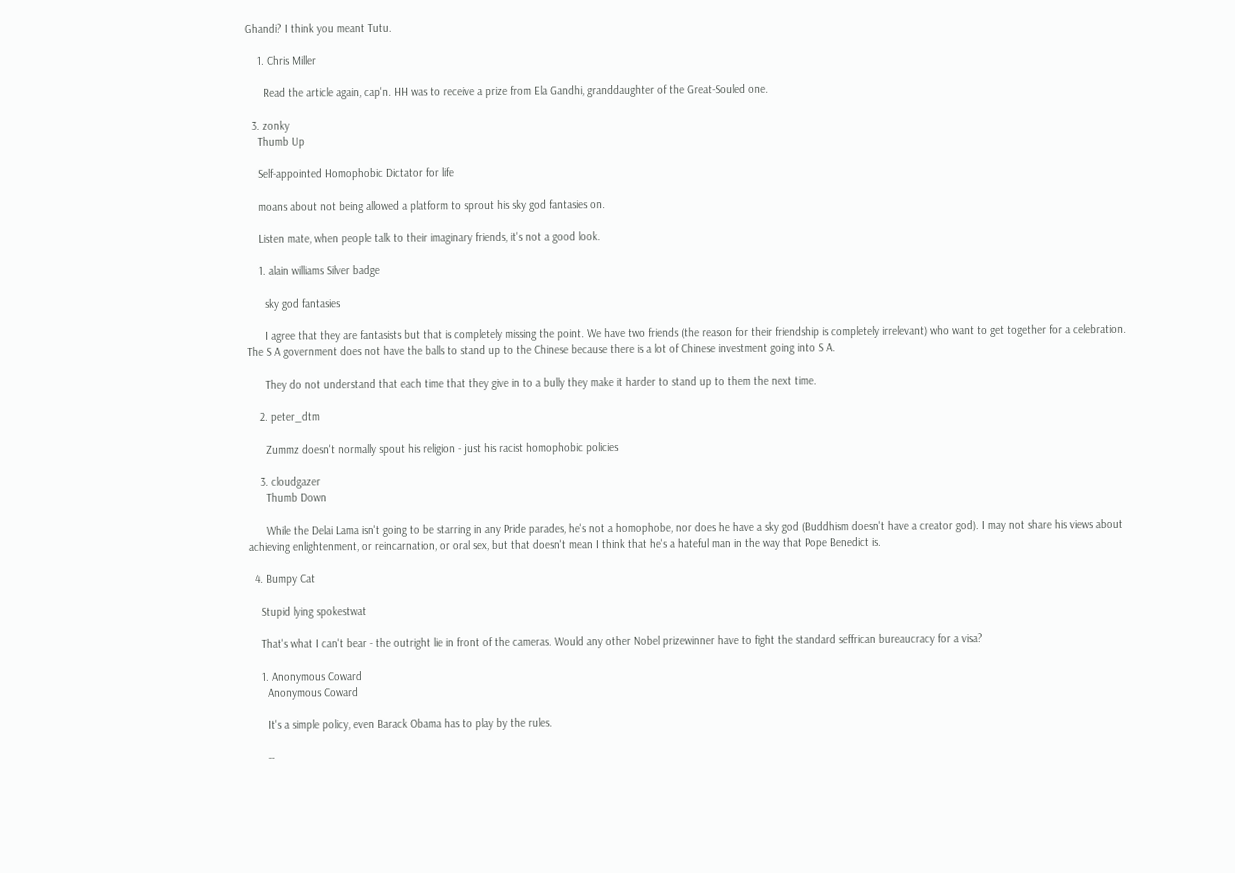Ghandi? I think you meant Tutu.

    1. Chris Miller

      Read the article again, cap'n. HH was to receive a prize from Ela Gandhi, granddaughter of the Great-Souled one.

  3. zonky
    Thumb Up

    Self-appointed Homophobic Dictator for life

    moans about not being allowed a platform to sprout his sky god fantasies on.

    Listen mate, when people talk to their imaginary friends, it's not a good look.

    1. alain williams Silver badge

      sky god fantasies

      I agree that they are fantasists but that is completely missing the point. We have two friends (the reason for their friendship is completely irrelevant) who want to get together for a celebration. The S A government does not have the balls to stand up to the Chinese because there is a lot of Chinese investment going into S A.

      They do not understand that each time that they give in to a bully they make it harder to stand up to them the next time.

    2. peter_dtm

      Zummz doesn't normally spout his religion - just his racist homophobic policies

    3. cloudgazer
      Thumb Down

      While the Delai Lama isn't going to be starring in any Pride parades, he's not a homophobe, nor does he have a sky god (Buddhism doesn't have a creator god). I may not share his views about achieving enlightenment, or reincarnation, or oral sex, but that doesn't mean I think that he's a hateful man in the way that Pope Benedict is.

  4. Bumpy Cat

    Stupid lying spokestwat

    That's what I can't bear - the outright lie in front of the cameras. Would any other Nobel prizewinner have to fight the standard seffrican bureaucracy for a visa?

    1. Anonymous Coward
      Anonymous Coward

      It's a simple policy, even Barack Obama has to play by the rules.

      --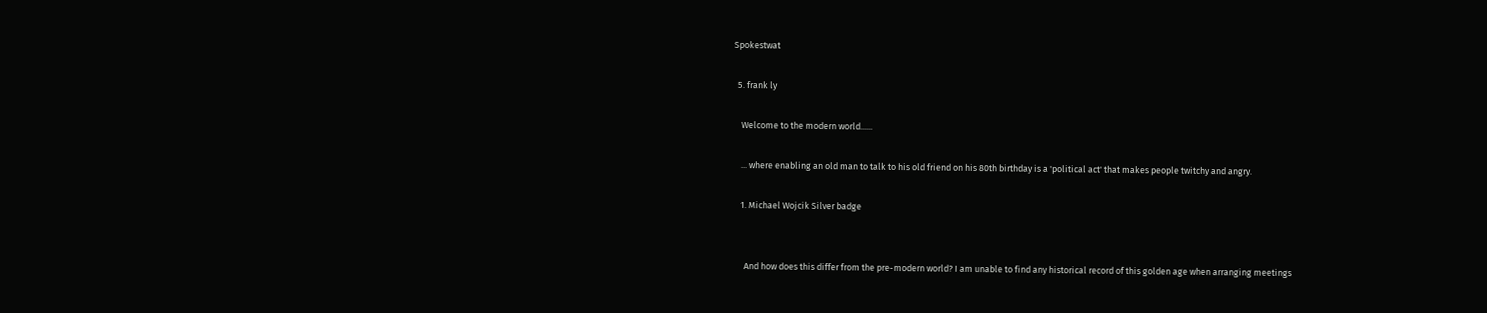Spokestwat

  5. frank ly

    Welcome to the modern world......

    ... where enabling an old man to talk to his old friend on his 80th birthday is a 'political act' that makes people twitchy and angry.

    1. Michael Wojcik Silver badge


      And how does this differ from the pre-modern world? I am unable to find any historical record of this golden age when arranging meetings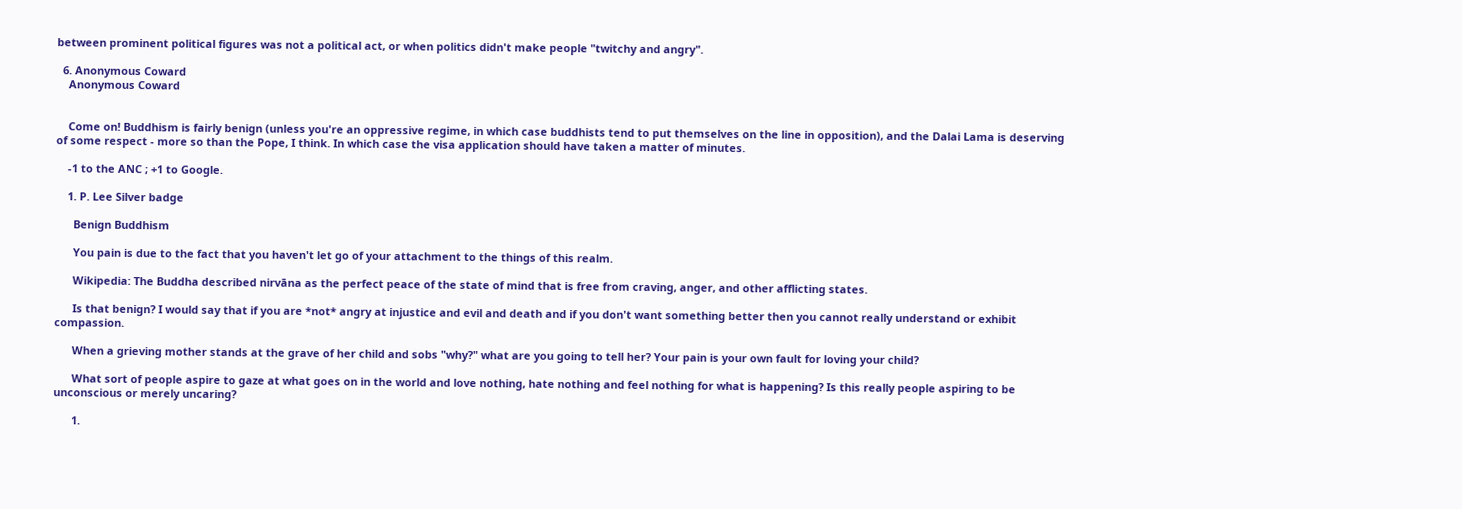between prominent political figures was not a political act, or when politics didn't make people "twitchy and angry".

  6. Anonymous Coward
    Anonymous Coward


    Come on! Buddhism is fairly benign (unless you're an oppressive regime, in which case buddhists tend to put themselves on the line in opposition), and the Dalai Lama is deserving of some respect - more so than the Pope, I think. In which case the visa application should have taken a matter of minutes.

    -1 to the ANC ; +1 to Google.

    1. P. Lee Silver badge

      Benign Buddhism

      You pain is due to the fact that you haven't let go of your attachment to the things of this realm.

      Wikipedia: The Buddha described nirvāna as the perfect peace of the state of mind that is free from craving, anger, and other afflicting states.

      Is that benign? I would say that if you are *not* angry at injustice and evil and death and if you don't want something better then you cannot really understand or exhibit compassion.

      When a grieving mother stands at the grave of her child and sobs "why?" what are you going to tell her? Your pain is your own fault for loving your child?

      What sort of people aspire to gaze at what goes on in the world and love nothing, hate nothing and feel nothing for what is happening? Is this really people aspiring to be unconscious or merely uncaring?

      1.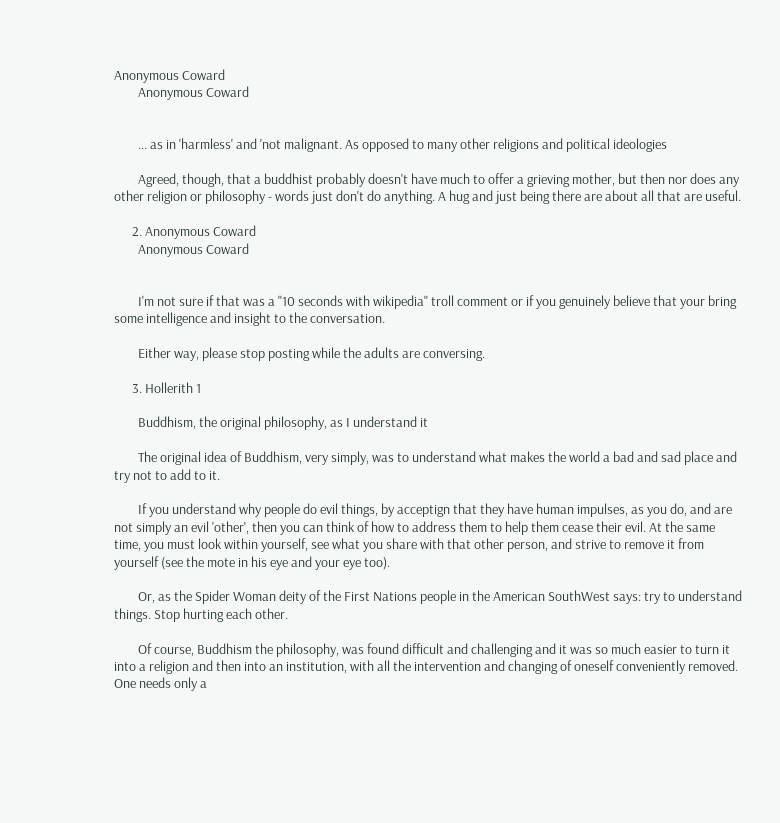Anonymous Coward
        Anonymous Coward


        ... as in 'harmless' and 'not malignant. As opposed to many other religions and political ideologies

        Agreed, though, that a buddhist probably doesn't have much to offer a grieving mother, but then nor does any other religion or philosophy - words just don't do anything. A hug and just being there are about all that are useful.

      2. Anonymous Coward
        Anonymous Coward


        I'm not sure if that was a "10 seconds with wikipedia" troll comment or if you genuinely believe that your bring some intelligence and insight to the conversation.

        Either way, please stop posting while the adults are conversing.

      3. Hollerith 1

        Buddhism, the original philosophy, as I understand it

        The original idea of Buddhism, very simply, was to understand what makes the world a bad and sad place and try not to add to it.

        If you understand why people do evil things, by acceptign that they have human impulses, as you do, and are not simply an evil 'other', then you can think of how to address them to help them cease their evil. At the same time, you must look within yourself, see what you share with that other person, and strive to remove it from yourself (see the mote in his eye and your eye too).

        Or, as the Spider Woman deity of the First Nations people in the American SouthWest says: try to understand things. Stop hurting each other.

        Of course, Buddhism the philosophy, was found difficult and challenging and it was so much easier to turn it into a religion and then into an institution, with all the intervention and changing of oneself conveniently removed. One needs only a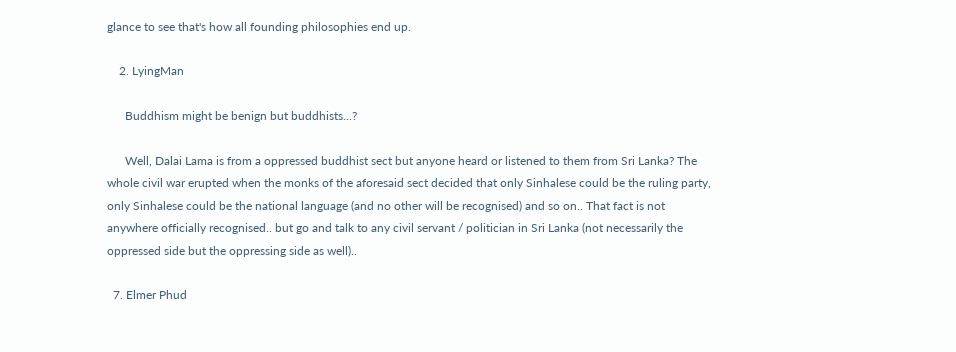glance to see that's how all founding philosophies end up.

    2. LyingMan

      Buddhism might be benign but buddhists...?

      Well, Dalai Lama is from a oppressed buddhist sect but anyone heard or listened to them from Sri Lanka? The whole civil war erupted when the monks of the aforesaid sect decided that only Sinhalese could be the ruling party, only Sinhalese could be the national language (and no other will be recognised) and so on.. That fact is not anywhere officially recognised.. but go and talk to any civil servant / politician in Sri Lanka (not necessarily the oppressed side but the oppressing side as well)..

  7. Elmer Phud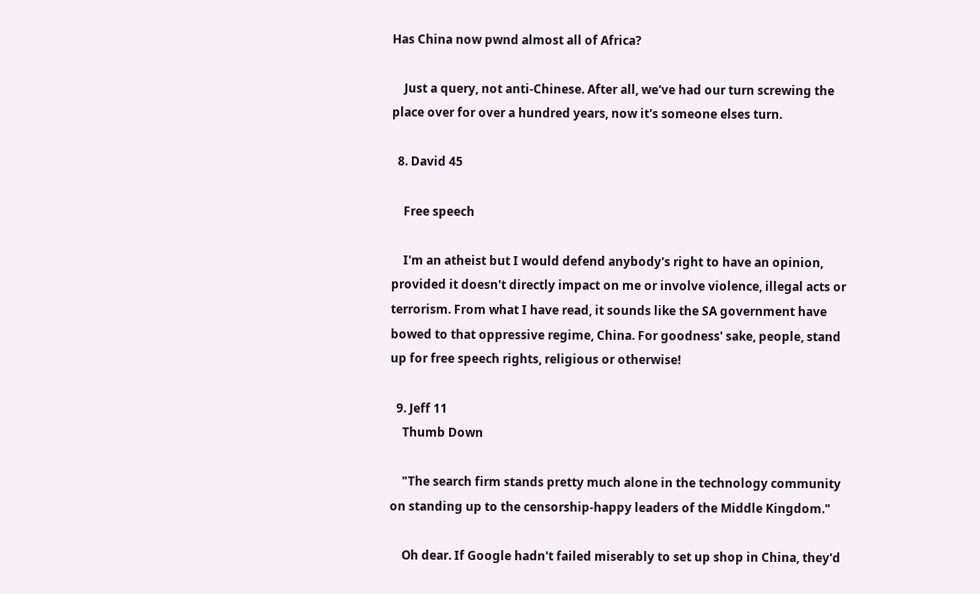Has China now pwnd almost all of Africa?

    Just a query, not anti-Chinese. After all, we've had our turn screwing the place over for over a hundred years, now it's someone elses turn.

  8. David 45

    Free speech

    I'm an atheist but I would defend anybody's right to have an opinion, provided it doesn't directly impact on me or involve violence, illegal acts or terrorism. From what I have read, it sounds like the SA government have bowed to that oppressive regime, China. For goodness' sake, people, stand up for free speech rights, religious or otherwise!

  9. Jeff 11
    Thumb Down

    "The search firm stands pretty much alone in the technology community on standing up to the censorship-happy leaders of the Middle Kingdom."

    Oh dear. If Google hadn't failed miserably to set up shop in China, they'd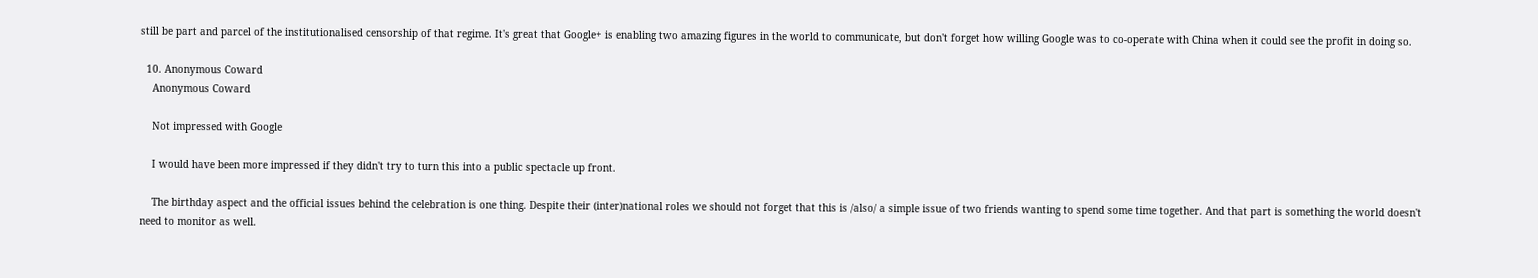still be part and parcel of the institutionalised censorship of that regime. It's great that Google+ is enabling two amazing figures in the world to communicate, but don't forget how willing Google was to co-operate with China when it could see the profit in doing so.

  10. Anonymous Coward
    Anonymous Coward

    Not impressed with Google

    I would have been more impressed if they didn't try to turn this into a public spectacle up front.

    The birthday aspect and the official issues behind the celebration is one thing. Despite their (inter)national roles we should not forget that this is /also/ a simple issue of two friends wanting to spend some time together. And that part is something the world doesn't need to monitor as well.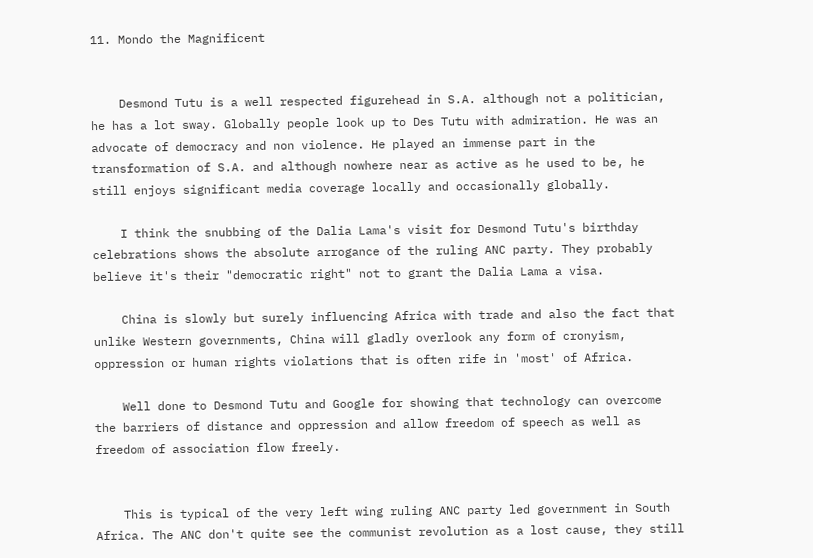11. Mondo the Magnificent


    Desmond Tutu is a well respected figurehead in S.A. although not a politician, he has a lot sway. Globally people look up to Des Tutu with admiration. He was an advocate of democracy and non violence. He played an immense part in the transformation of S.A. and although nowhere near as active as he used to be, he still enjoys significant media coverage locally and occasionally globally.

    I think the snubbing of the Dalia Lama's visit for Desmond Tutu's birthday celebrations shows the absolute arrogance of the ruling ANC party. They probably believe it's their "democratic right" not to grant the Dalia Lama a visa.

    China is slowly but surely influencing Africa with trade and also the fact that unlike Western governments, China will gladly overlook any form of cronyism, oppression or human rights violations that is often rife in 'most' of Africa.

    Well done to Desmond Tutu and Google for showing that technology can overcome the barriers of distance and oppression and allow freedom of speech as well as freedom of association flow freely.


    This is typical of the very left wing ruling ANC party led government in South Africa. The ANC don't quite see the communist revolution as a lost cause, they still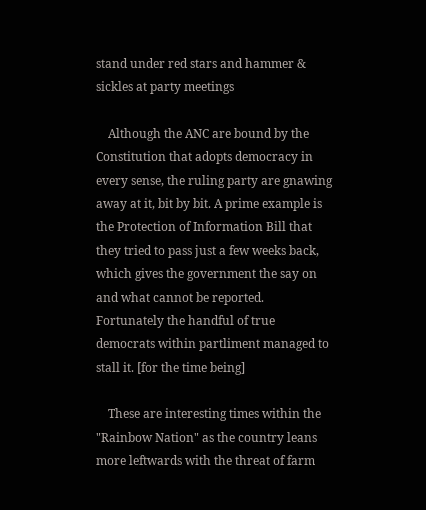stand under red stars and hammer & sickles at party meetings

    Although the ANC are bound by the Constitution that adopts democracy in every sense, the ruling party are gnawing away at it, bit by bit. A prime example is the Protection of Information Bill that they tried to pass just a few weeks back, which gives the government the say on and what cannot be reported. Fortunately the handful of true democrats within partliment managed to stall it. [for the time being]

    These are interesting times within the "Rainbow Nation" as the country leans more leftwards with the threat of farm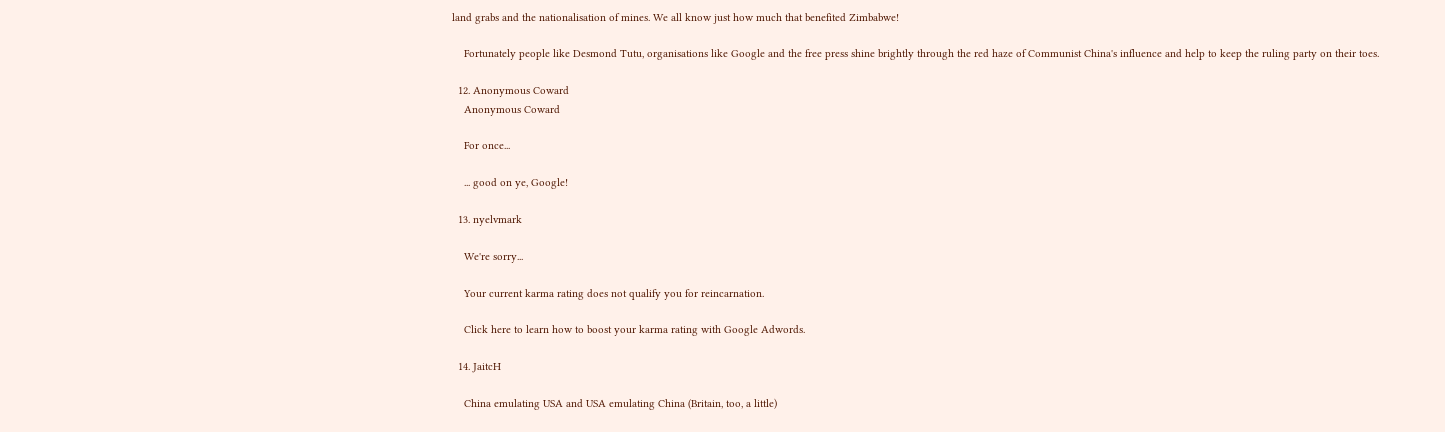land grabs and the nationalisation of mines. We all know just how much that benefited Zimbabwe!

    Fortunately people like Desmond Tutu, organisations like Google and the free press shine brightly through the red haze of Communist China's influence and help to keep the ruling party on their toes.

  12. Anonymous Coward
    Anonymous Coward

    For once...

    ... good on ye, Google!

  13. nyelvmark

    We're sorry...

    Your current karma rating does not qualify you for reincarnation.

    Click here to learn how to boost your karma rating with Google Adwords.

  14. JaitcH

    China emulating USA and USA emulating China (Britain, too, a little)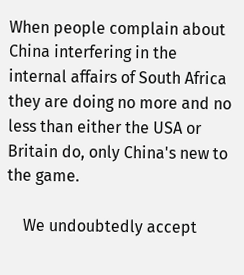When people complain about China interfering in the internal affairs of South Africa they are doing no more and no less than either the USA or Britain do, only China's new to the game.

    We undoubtedly accept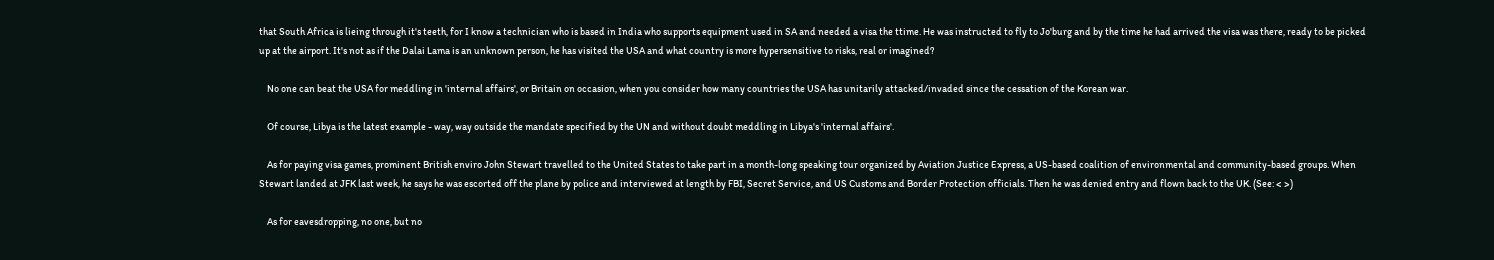that South Africa is lieing through it's teeth, for I know a technician who is based in India who supports equipment used in SA and needed a visa the ttime. He was instructed to fly to Jo'burg and by the time he had arrived the visa was there, ready to be picked up at the airport. It's not as if the Dalai Lama is an unknown person, he has visited the USA and what country is more hypersensitive to risks, real or imagined?

    No one can beat the USA for meddling in 'internal affairs', or Britain on occasion, when you consider how many countries the USA has unitarily attacked/invaded since the cessation of the Korean war.

    Of course, Libya is the latest example - way, way outside the mandate specified by the UN and without doubt meddling in Libya's 'internal affairs'.

    As for paying visa games, prominent British enviro John Stewart travelled to the United States to take part in a month-long speaking tour organized by Aviation Justice Express, a US-based coalition of environmental and community-based groups. When Stewart landed at JFK last week, he says he was escorted off the plane by police and interviewed at length by FBI, Secret Service, and US Customs and Border Protection officials. Then he was denied entry and flown back to the UK. (See: < >)

    As for eavesdropping, no one, but no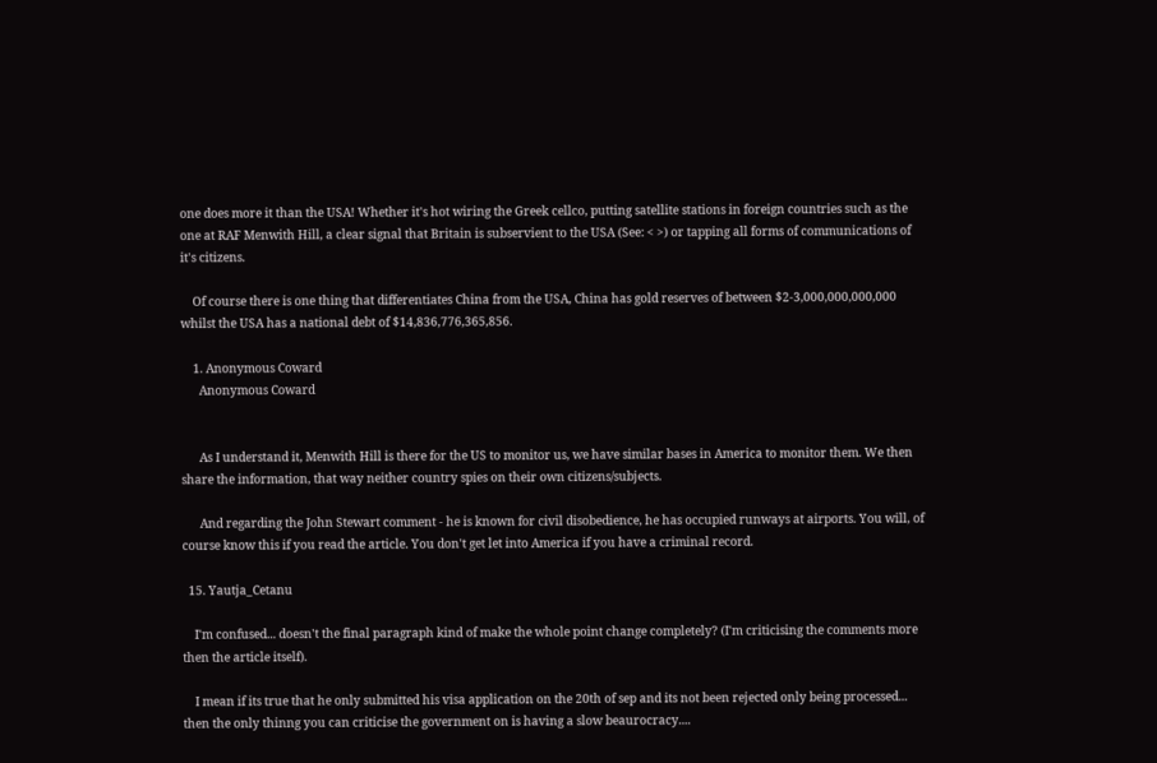one does more it than the USA! Whether it's hot wiring the Greek cellco, putting satellite stations in foreign countries such as the one at RAF Menwith Hill, a clear signal that Britain is subservient to the USA (See: < >) or tapping all forms of communications of it's citizens.

    Of course there is one thing that differentiates China from the USA, China has gold reserves of between $2-3,000,000,000,000 whilst the USA has a national debt of $14,836,776,365,856.

    1. Anonymous Coward
      Anonymous Coward


      As I understand it, Menwith Hill is there for the US to monitor us, we have similar bases in America to monitor them. We then share the information, that way neither country spies on their own citizens/subjects.

      And regarding the John Stewart comment - he is known for civil disobedience, he has occupied runways at airports. You will, of course know this if you read the article. You don't get let into America if you have a criminal record.

  15. Yautja_Cetanu

    I'm confused... doesn't the final paragraph kind of make the whole point change completely? (I'm criticising the comments more then the article itself).

    I mean if its true that he only submitted his visa application on the 20th of sep and its not been rejected only being processed... then the only thinng you can criticise the government on is having a slow beaurocracy....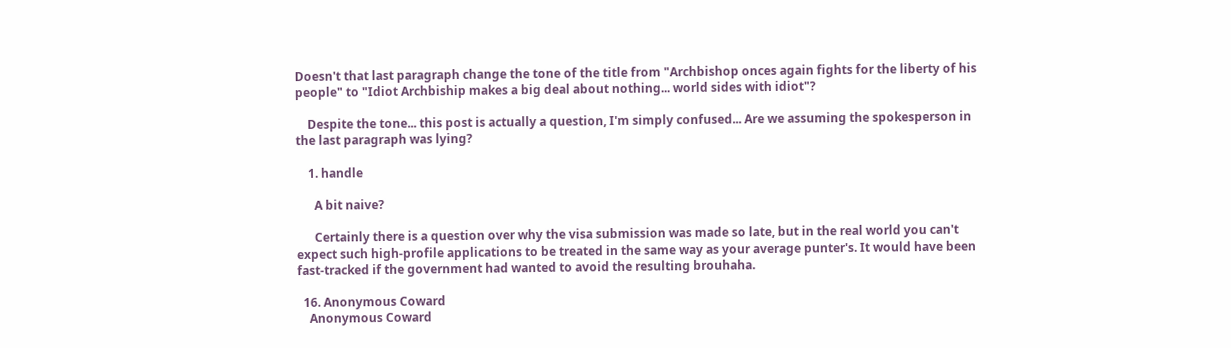Doesn't that last paragraph change the tone of the title from "Archbishop onces again fights for the liberty of his people" to "Idiot Archbiship makes a big deal about nothing... world sides with idiot"?

    Despite the tone... this post is actually a question, I'm simply confused... Are we assuming the spokesperson in the last paragraph was lying?

    1. handle

      A bit naive?

      Certainly there is a question over why the visa submission was made so late, but in the real world you can't expect such high-profile applications to be treated in the same way as your average punter's. It would have been fast-tracked if the government had wanted to avoid the resulting brouhaha.

  16. Anonymous Coward
    Anonymous Coward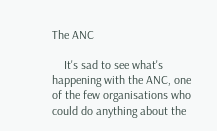The ANC

    It's sad to see what's happening with the ANC, one of the few organisations who could do anything about the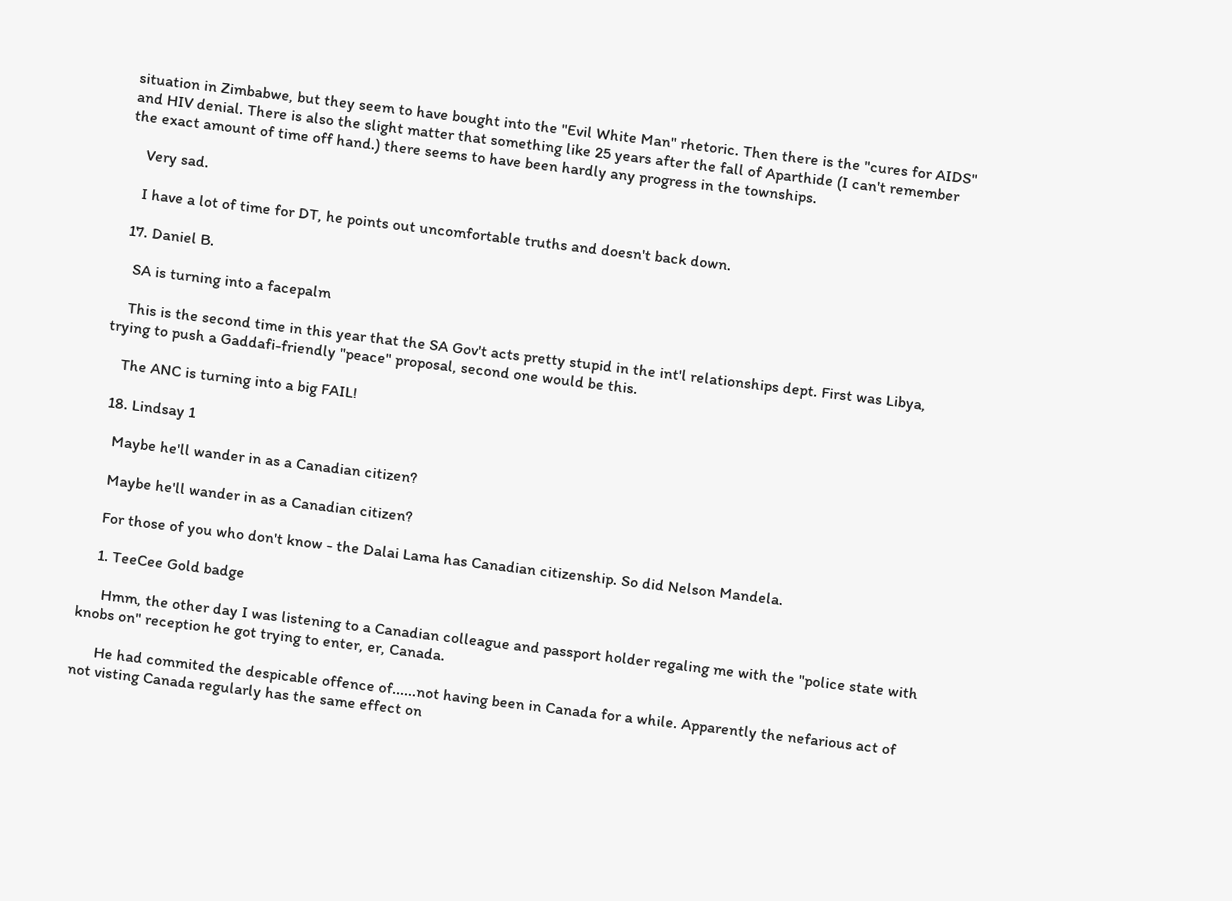situation in Zimbabwe, but they seem to have bought into the "Evil White Man" rhetoric. Then there is the "cures for AIDS" and HIV denial. There is also the slight matter that something like 25 years after the fall of Aparthide (I can't remember the exact amount of time off hand.) there seems to have been hardly any progress in the townships.

    Very sad.

    I have a lot of time for DT, he points out uncomfortable truths and doesn't back down.

  17. Daniel B.

    SA is turning into a facepalm

    This is the second time in this year that the SA Gov't acts pretty stupid in the int'l relationships dept. First was Libya, trying to push a Gaddafi-friendly "peace" proposal, second one would be this.

    The ANC is turning into a big FAIL!

  18. Lindsay 1

    Maybe he'll wander in as a Canadian citizen?

    Maybe he'll wander in as a Canadian citizen?

    For those of you who don't know - the Dalai Lama has Canadian citizenship. So did Nelson Mandela.

    1. TeeCee Gold badge

      Hmm, the other day I was listening to a Canadian colleague and passport holder regaling me with the "police state with knobs on" reception he got trying to enter, er, Canada.

      He had commited the despicable offence of......not having been in Canada for a while. Apparently the nefarious act of not visting Canada regularly has the same effect on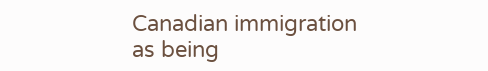Canadian immigration as being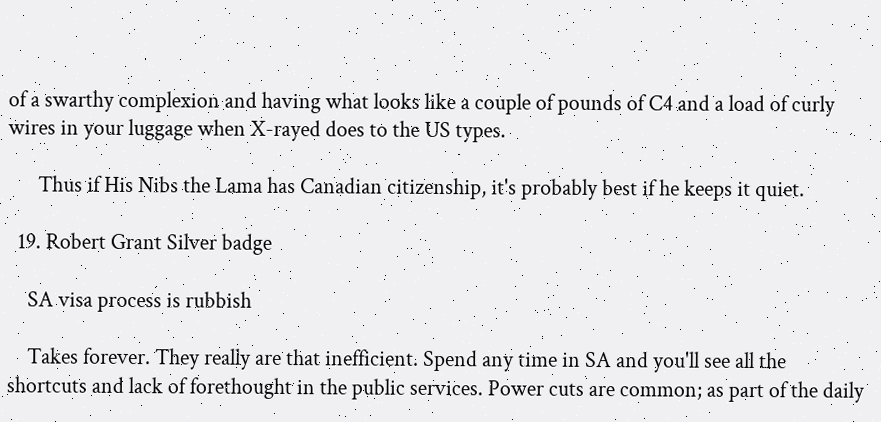of a swarthy complexion and having what looks like a couple of pounds of C4 and a load of curly wires in your luggage when X-rayed does to the US types.

      Thus if His Nibs the Lama has Canadian citizenship, it's probably best if he keeps it quiet.

  19. Robert Grant Silver badge

    SA visa process is rubbish

    Takes forever. They really are that inefficient. Spend any time in SA and you'll see all the shortcuts and lack of forethought in the public services. Power cuts are common; as part of the daily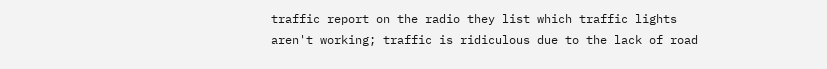traffic report on the radio they list which traffic lights aren't working; traffic is ridiculous due to the lack of road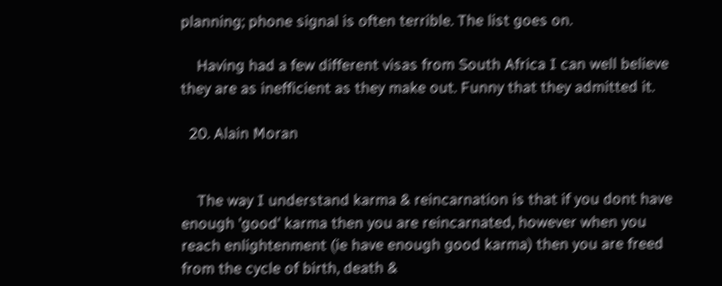planning; phone signal is often terrible. The list goes on.

    Having had a few different visas from South Africa I can well believe they are as inefficient as they make out. Funny that they admitted it.

  20. Alain Moran


    The way I understand karma & reincarnation is that if you dont have enough 'good' karma then you are reincarnated, however when you reach enlightenment (ie have enough good karma) then you are freed from the cycle of birth, death &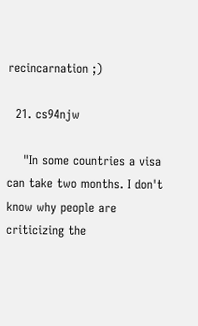recincarnation ;)

  21. cs94njw

    "In some countries a visa can take two months. I don't know why people are criticizing the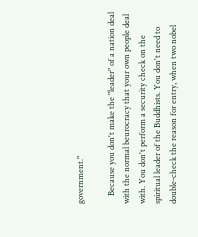government."

    Because you don't make the "leader" of a nation deal with the normal beurocracy that your own people deal with. You don't perform a security check on the spiritual leader of the Buddhists. You don't need to double-check the reason for entry, when two nobel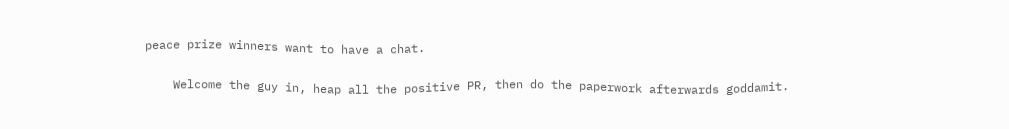peace prize winners want to have a chat.

    Welcome the guy in, heap all the positive PR, then do the paperwork afterwards goddamit.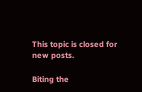This topic is closed for new posts.

Biting the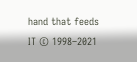hand that feeds IT © 1998–2021